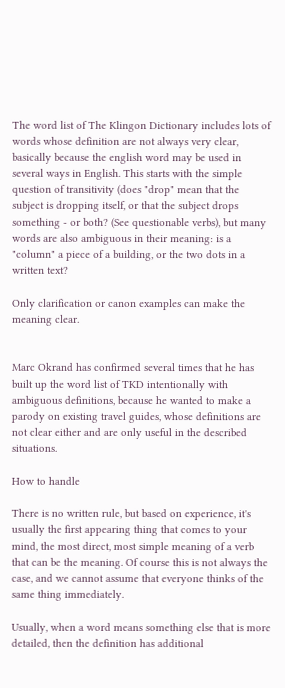The word list of The Klingon Dictionary includes lots of words whose definition are not always very clear, basically because the english word may be used in several ways in English. This starts with the simple question of transitivity (does "drop" mean that the subject is dropping itself, or that the subject drops something - or both? (See questionable verbs), but many words are also ambiguous in their meaning: is a "column" a piece of a building, or the two dots in a written text?

Only clarification or canon examples can make the meaning clear.


Marc Okrand has confirmed several times that he has built up the word list of TKD intentionally with ambiguous definitions, because he wanted to make a parody on existing travel guides, whose definitions are not clear either and are only useful in the described situations.

How to handle

There is no written rule, but based on experience, it's usually the first appearing thing that comes to your mind, the most direct, most simple meaning of a verb that can be the meaning. Of course this is not always the case, and we cannot assume that everyone thinks of the same thing immediately.

Usually, when a word means something else that is more detailed, then the definition has additional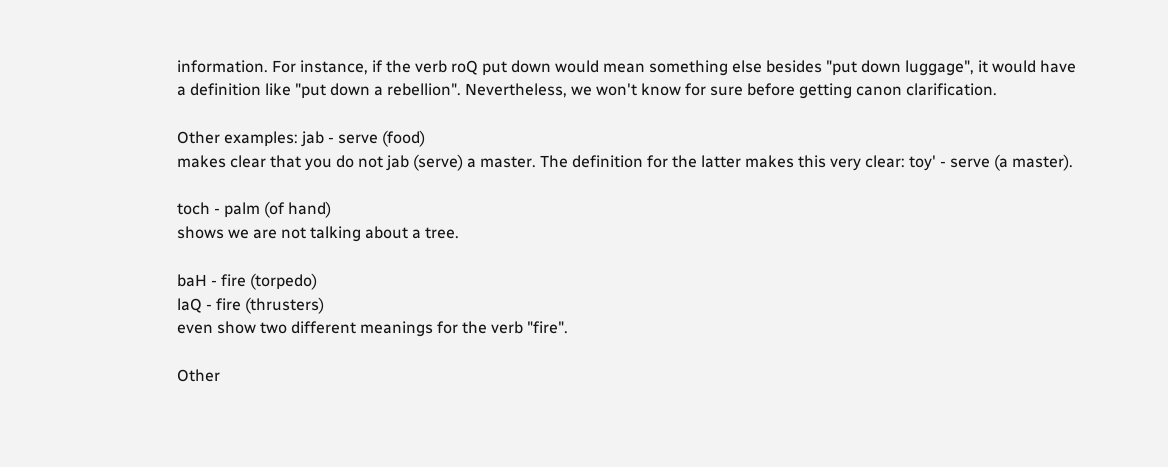information. For instance, if the verb roQ put down would mean something else besides "put down luggage", it would have a definition like "put down a rebellion". Nevertheless, we won't know for sure before getting canon clarification.

Other examples: jab - serve (food)
makes clear that you do not jab (serve) a master. The definition for the latter makes this very clear: toy' - serve (a master).

toch - palm (of hand)
shows we are not talking about a tree.

baH - fire (torpedo)
laQ - fire (thrusters)
even show two different meanings for the verb "fire".

Other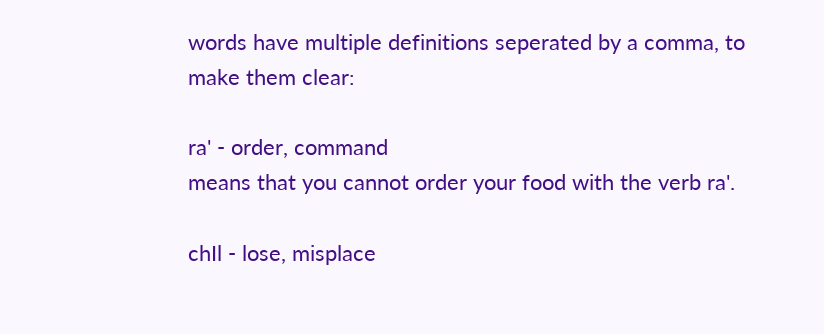words have multiple definitions seperated by a comma, to make them clear:

ra' - order, command
means that you cannot order your food with the verb ra'.

chIl - lose, misplace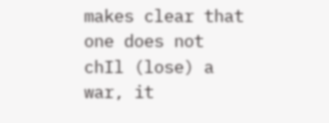makes clear that one does not chIl (lose) a war, it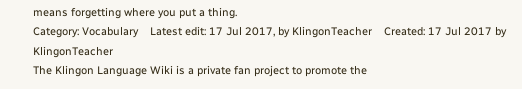means forgetting where you put a thing.
Category: Vocabulary    Latest edit: 17 Jul 2017, by KlingonTeacher    Created: 17 Jul 2017 by KlingonTeacher
The Klingon Language Wiki is a private fan project to promote the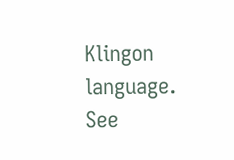Klingon language. See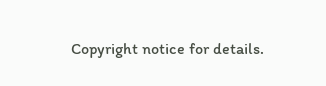Copyright notice for details.